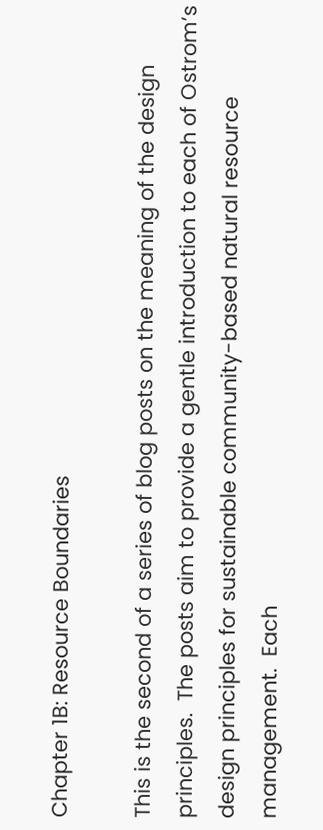Chapter 1B: Resource Boundaries

This is the second of a series of blog posts on the meaning of the design principles.  The posts aim to provide a gentle introduction to each of Ostrom’s design principles for sustainable community-based natural resource management.  Each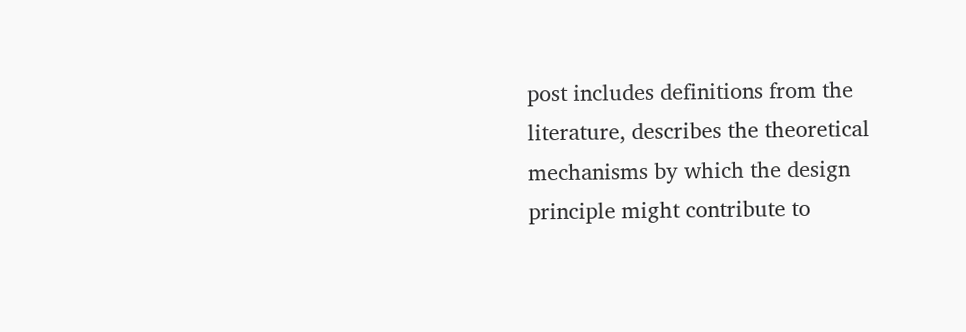post includes definitions from the literature, describes the theoretical mechanisms by which the design principle might contribute to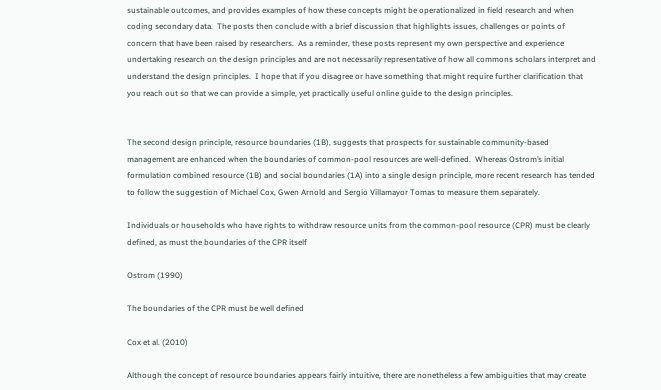sustainable outcomes, and provides examples of how these concepts might be operationalized in field research and when coding secondary data.  The posts then conclude with a brief discussion that highlights issues, challenges or points of concern that have been raised by researchers.  As a reminder, these posts represent my own perspective and experience undertaking research on the design principles and are not necessarily representative of how all commons scholars interpret and understand the design principles.  I hope that if you disagree or have something that might require further clarification that you reach out so that we can provide a simple, yet practically useful online guide to the design principles.


The second design principle, resource boundaries (1B), suggests that prospects for sustainable community-based management are enhanced when the boundaries of common-pool resources are well-defined.  Whereas Ostrom’s initial formulation combined resource (1B) and social boundaries (1A) into a single design principle, more recent research has tended to follow the suggestion of Michael Cox, Gwen Arnold and Sergio Villamayor Tomas to measure them separately.

Individuals or households who have rights to withdraw resource units from the common-pool resource (CPR) must be clearly defined, as must the boundaries of the CPR itself

Ostrom (1990)

The boundaries of the CPR must be well defined

Cox et al. (2010)

Although the concept of resource boundaries appears fairly intuitive, there are nonetheless a few ambiguities that may create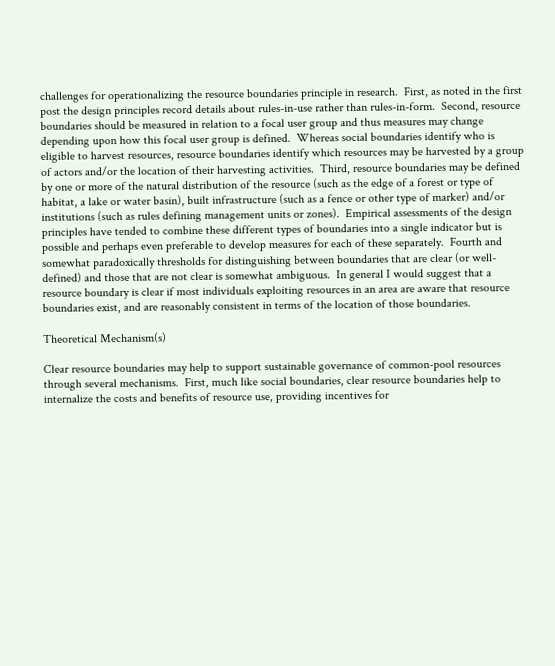challenges for operationalizing the resource boundaries principle in research.  First, as noted in the first post the design principles record details about rules-in-use rather than rules-in-form.  Second, resource boundaries should be measured in relation to a focal user group and thus measures may change depending upon how this focal user group is defined.  Whereas social boundaries identify who is eligible to harvest resources, resource boundaries identify which resources may be harvested by a group of actors and/or the location of their harvesting activities.  Third, resource boundaries may be defined by one or more of the natural distribution of the resource (such as the edge of a forest or type of habitat, a lake or water basin), built infrastructure (such as a fence or other type of marker) and/or institutions (such as rules defining management units or zones).  Empirical assessments of the design principles have tended to combine these different types of boundaries into a single indicator but is possible and perhaps even preferable to develop measures for each of these separately.  Fourth and somewhat paradoxically thresholds for distinguishing between boundaries that are clear (or well-defined) and those that are not clear is somewhat ambiguous.  In general I would suggest that a resource boundary is clear if most individuals exploiting resources in an area are aware that resource boundaries exist, and are reasonably consistent in terms of the location of those boundaries.

Theoretical Mechanism(s)

Clear resource boundaries may help to support sustainable governance of common-pool resources through several mechanisms.  First, much like social boundaries, clear resource boundaries help to internalize the costs and benefits of resource use, providing incentives for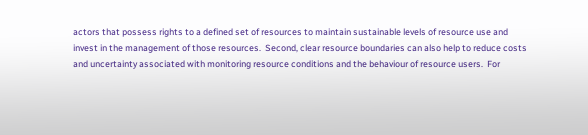actors that possess rights to a defined set of resources to maintain sustainable levels of resource use and invest in the management of those resources.  Second, clear resource boundaries can also help to reduce costs and uncertainty associated with monitoring resource conditions and the behaviour of resource users.  For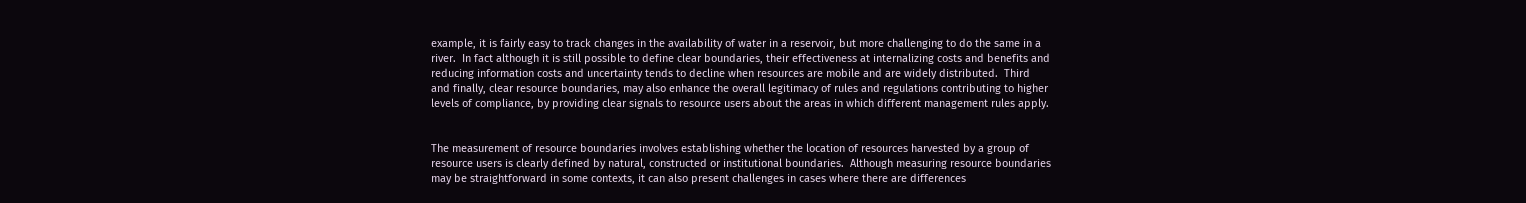example, it is fairly easy to track changes in the availability of water in a reservoir, but more challenging to do the same in a river.  In fact although it is still possible to define clear boundaries, their effectiveness at internalizing costs and benefits and reducing information costs and uncertainty tends to decline when resources are mobile and are widely distributed.  Third and finally, clear resource boundaries, may also enhance the overall legitimacy of rules and regulations contributing to higher levels of compliance, by providing clear signals to resource users about the areas in which different management rules apply.


The measurement of resource boundaries involves establishing whether the location of resources harvested by a group of resource users is clearly defined by natural, constructed or institutional boundaries.  Although measuring resource boundaries may be straightforward in some contexts, it can also present challenges in cases where there are differences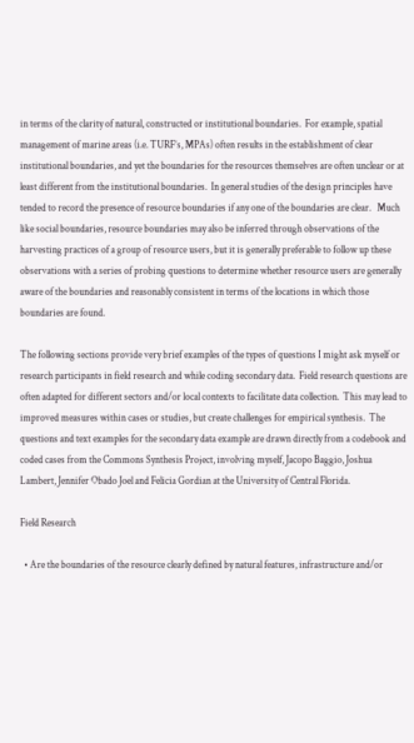in terms of the clarity of natural, constructed or institutional boundaries.  For example, spatial management of marine areas (i.e. TURF’s, MPAs) often results in the establishment of clear institutional boundaries, and yet the boundaries for the resources themselves are often unclear or at least different from the institutional boundaries.  In general studies of the design principles have tended to record the presence of resource boundaries if any one of the boundaries are clear.   Much like social boundaries, resource boundaries may also be inferred through observations of the harvesting practices of a group of resource users, but it is generally preferable to follow up these observations with a series of probing questions to determine whether resource users are generally aware of the boundaries and reasonably consistent in terms of the locations in which those boundaries are found.

The following sections provide very brief examples of the types of questions I might ask myself or research participants in field research and while coding secondary data.  Field research questions are often adapted for different sectors and/or local contexts to facilitate data collection.  This may lead to improved measures within cases or studies, but create challenges for empirical synthesis.  The questions and text examples for the secondary data example are drawn directly from a codebook and coded cases from the Commons Synthesis Project, involving myself, Jacopo Baggio, Joshua Lambert, Jennifer Obado Joel and Felicia Gordian at the University of Central Florida.

Field Research

  • Are the boundaries of the resource clearly defined by natural features, infrastructure and/or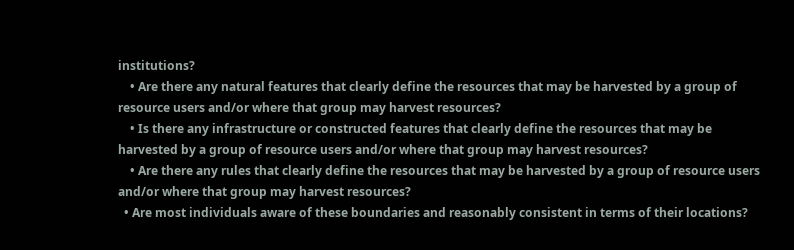institutions?
    • Are there any natural features that clearly define the resources that may be harvested by a group of resource users and/or where that group may harvest resources?
    • Is there any infrastructure or constructed features that clearly define the resources that may be harvested by a group of resource users and/or where that group may harvest resources?
    • Are there any rules that clearly define the resources that may be harvested by a group of resource users and/or where that group may harvest resources?
  • Are most individuals aware of these boundaries and reasonably consistent in terms of their locations?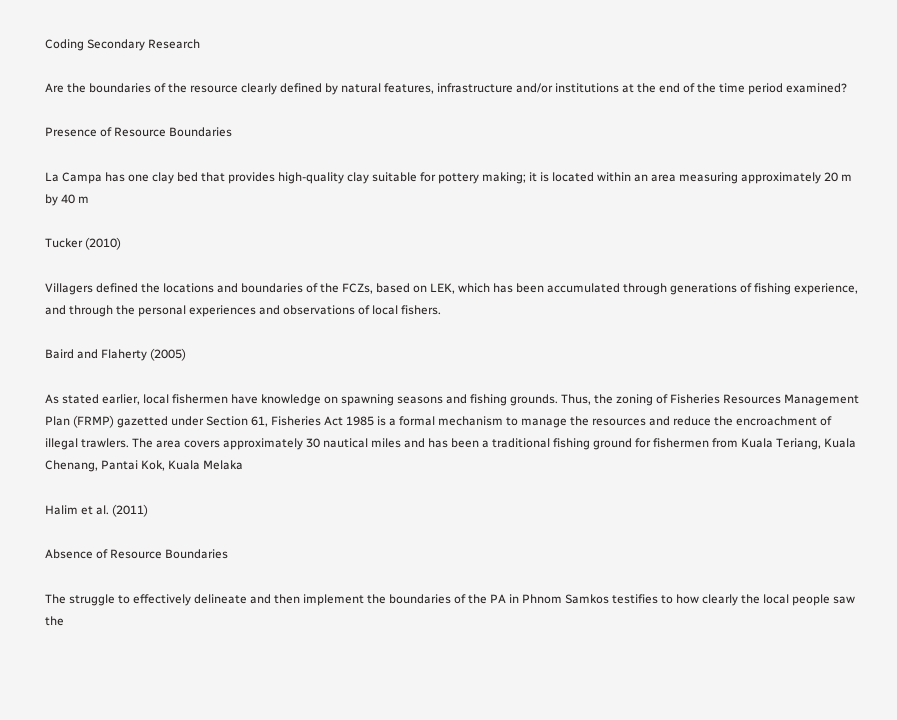Coding Secondary Research

Are the boundaries of the resource clearly defined by natural features, infrastructure and/or institutions at the end of the time period examined?

Presence of Resource Boundaries

La Campa has one clay bed that provides high-quality clay suitable for pottery making; it is located within an area measuring approximately 20 m by 40 m

Tucker (2010)

Villagers defined the locations and boundaries of the FCZs, based on LEK, which has been accumulated through generations of fishing experience, and through the personal experiences and observations of local fishers.

Baird and Flaherty (2005)

As stated earlier, local fishermen have knowledge on spawning seasons and fishing grounds. Thus, the zoning of Fisheries Resources Management Plan (FRMP) gazetted under Section 61, Fisheries Act 1985 is a formal mechanism to manage the resources and reduce the encroachment of illegal trawlers. The area covers approximately 30 nautical miles and has been a traditional fishing ground for fishermen from Kuala Teriang, Kuala Chenang, Pantai Kok, Kuala Melaka

Halim et al. (2011)

Absence of Resource Boundaries

The struggle to effectively delineate and then implement the boundaries of the PA in Phnom Samkos testifies to how clearly the local people saw the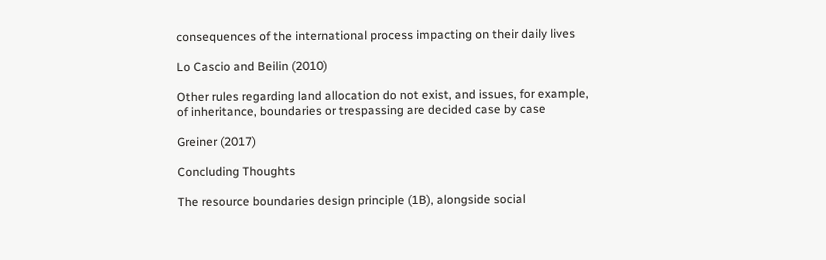consequences of the international process impacting on their daily lives

Lo Cascio and Beilin (2010)

Other rules regarding land allocation do not exist, and issues, for example, of inheritance, boundaries or trespassing are decided case by case

Greiner (2017)

Concluding Thoughts

The resource boundaries design principle (1B), alongside social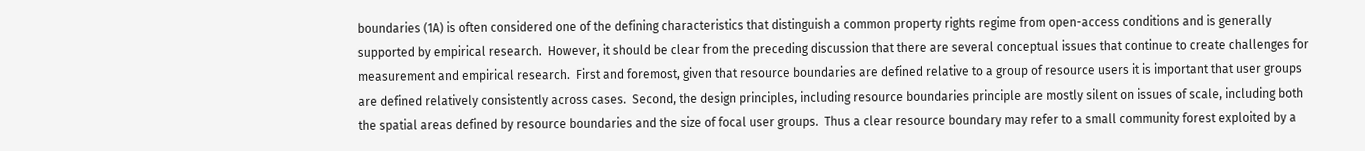boundaries (1A) is often considered one of the defining characteristics that distinguish a common property rights regime from open-access conditions and is generally supported by empirical research.  However, it should be clear from the preceding discussion that there are several conceptual issues that continue to create challenges for measurement and empirical research.  First and foremost, given that resource boundaries are defined relative to a group of resource users it is important that user groups are defined relatively consistently across cases.  Second, the design principles, including resource boundaries principle are mostly silent on issues of scale, including both the spatial areas defined by resource boundaries and the size of focal user groups.  Thus a clear resource boundary may refer to a small community forest exploited by a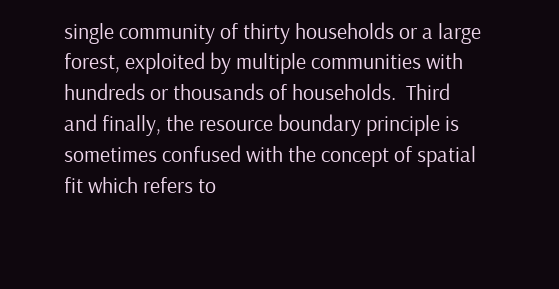single community of thirty households or a large forest, exploited by multiple communities with hundreds or thousands of households.  Third and finally, the resource boundary principle is sometimes confused with the concept of spatial fit which refers to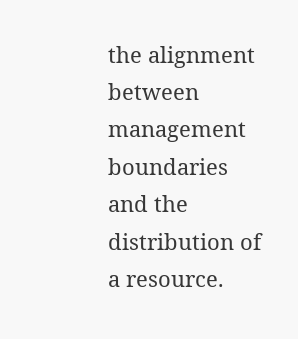the alignment between management boundaries and the distribution of a resource.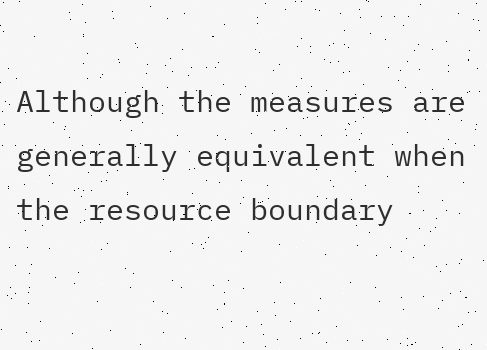Although the measures are generally equivalent when the resource boundary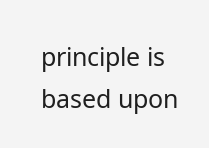principle is based upon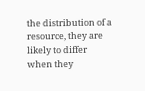the distribution of a resource, they are likely to differ when they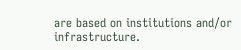are based on institutions and/or infrastructure.